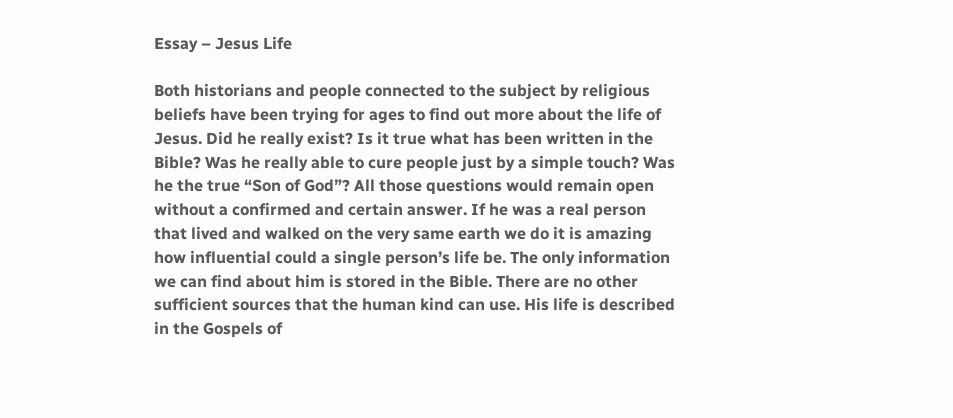Essay – Jesus Life

Both historians and people connected to the subject by religious beliefs have been trying for ages to find out more about the life of Jesus. Did he really exist? Is it true what has been written in the Bible? Was he really able to cure people just by a simple touch? Was he the true “Son of God”? All those questions would remain open without a confirmed and certain answer. If he was a real person that lived and walked on the very same earth we do it is amazing how influential could a single person’s life be. The only information we can find about him is stored in the Bible. There are no other sufficient sources that the human kind can use. His life is described in the Gospels of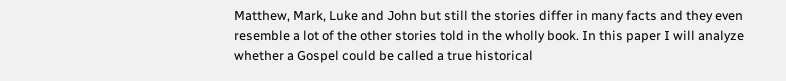Matthew, Mark, Luke and John but still the stories differ in many facts and they even resemble a lot of the other stories told in the wholly book. In this paper I will analyze whether a Gospel could be called a true historical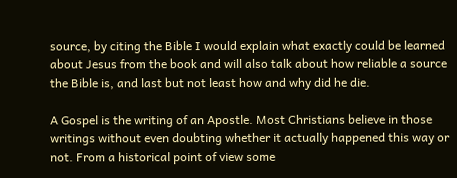source, by citing the Bible I would explain what exactly could be learned about Jesus from the book and will also talk about how reliable a source the Bible is, and last but not least how and why did he die.

A Gospel is the writing of an Apostle. Most Christians believe in those writings without even doubting whether it actually happened this way or not. From a historical point of view some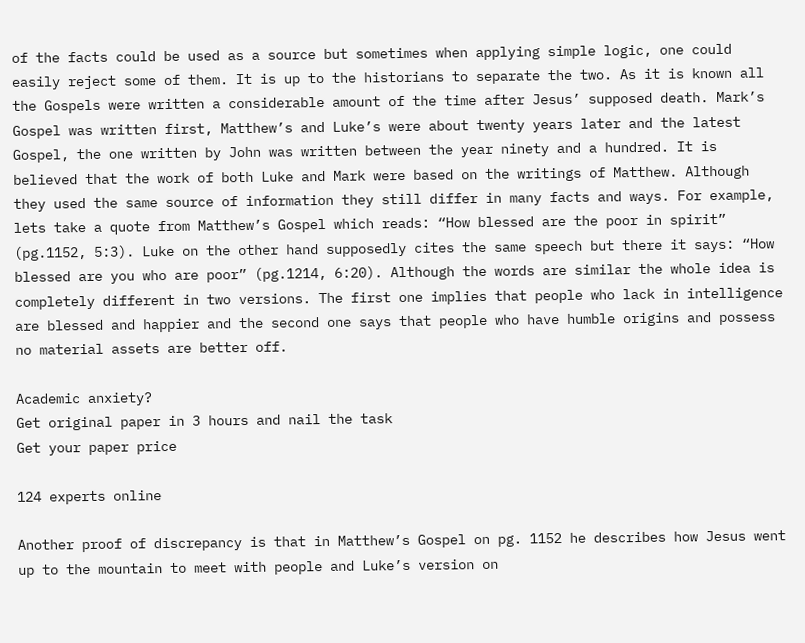of the facts could be used as a source but sometimes when applying simple logic, one could easily reject some of them. It is up to the historians to separate the two. As it is known all the Gospels were written a considerable amount of the time after Jesus’ supposed death. Mark’s Gospel was written first, Matthew’s and Luke’s were about twenty years later and the latest Gospel, the one written by John was written between the year ninety and a hundred. It is believed that the work of both Luke and Mark were based on the writings of Matthew. Although they used the same source of information they still differ in many facts and ways. For example, lets take a quote from Matthew’s Gospel which reads: “How blessed are the poor in spirit” (pg.1152, 5:3). Luke on the other hand supposedly cites the same speech but there it says: “How blessed are you who are poor” (pg.1214, 6:20). Although the words are similar the whole idea is completely different in two versions. The first one implies that people who lack in intelligence are blessed and happier and the second one says that people who have humble origins and possess no material assets are better off.

Academic anxiety?
Get original paper in 3 hours and nail the task
Get your paper price

124 experts online

Another proof of discrepancy is that in Matthew’s Gospel on pg. 1152 he describes how Jesus went up to the mountain to meet with people and Luke’s version on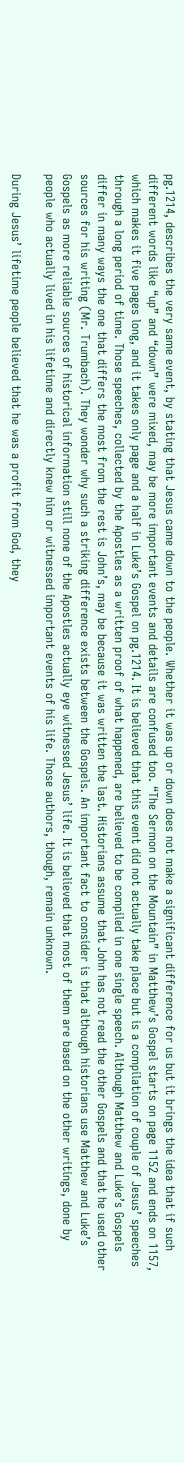pg.1214, describes the very same event, by stating that Jesus came down to the people. Whether it was up or down does not make a significant difference for us but it brings the idea that if such different words like “up” and “down” were mixed, may be more important events and details are confused too. “The Sermon on the Mountain” in Matthew’s Gospel starts on page 1152 and ends on 1157, which makes it five pages long, and it takes only page and a half in Luke’s Gospel on pg.1214. It is believed that this event did not actually take place but is a compilation of couple of Jesus’ speeches through a long period of time. Those speeches, collected by the Apostles as a written proof of what happened, are believed to be compiled in one single speech. Although Matthew and Luke’s Gospels differ in many ways the one that differs the most from the rest is John’s, may be because it was written the last. Historians assume that John has not read the other Gospels and that he used other sources for his writing (Mr. Trumbach). They wonder why such a striking difference exists between the Gospels. An important fact to consider is that although historians use Matthew and Luke’s Gospels as more reliable sources of historical information still none of the Apostles actually eye witnessed Jesus’ life. It is believed that most of them are based on the other writings, done by people who actually lived in his lifetime and directly knew him or witnessed important events of his life. Those authors, though, remain unknown.

During Jesus’ lifetime people believed that he was a profit from God, they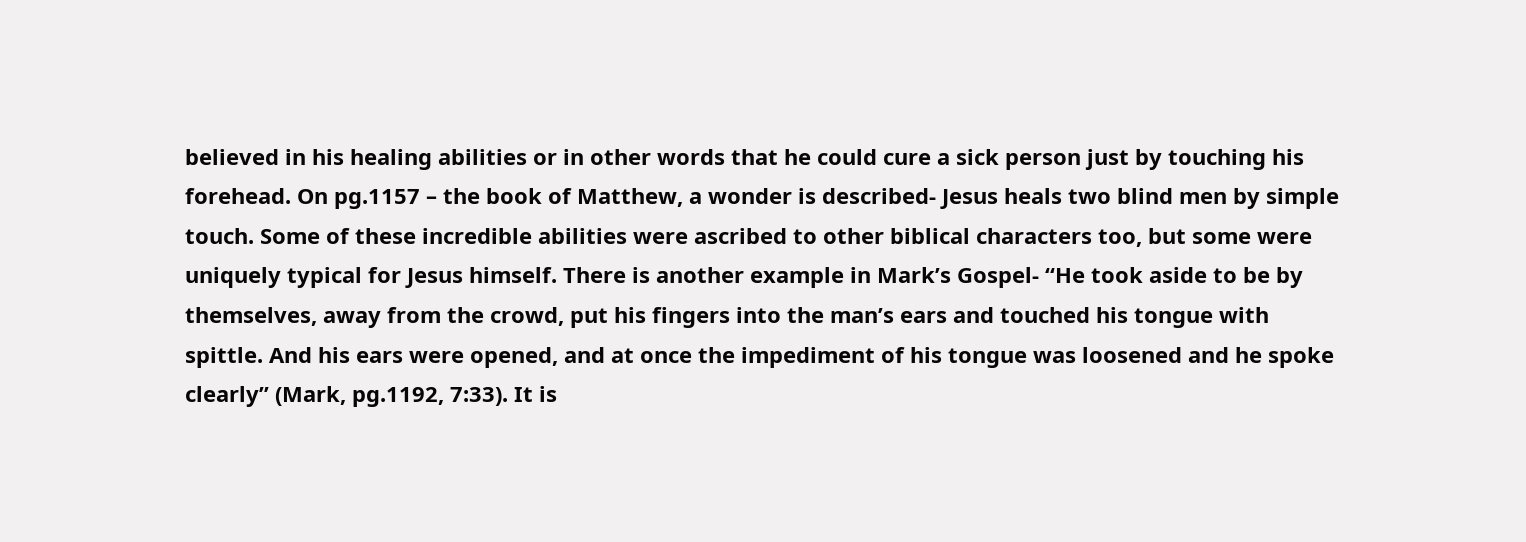believed in his healing abilities or in other words that he could cure a sick person just by touching his forehead. On pg.1157 – the book of Matthew, a wonder is described- Jesus heals two blind men by simple touch. Some of these incredible abilities were ascribed to other biblical characters too, but some were uniquely typical for Jesus himself. There is another example in Mark’s Gospel- “He took aside to be by themselves, away from the crowd, put his fingers into the man’s ears and touched his tongue with spittle. And his ears were opened, and at once the impediment of his tongue was loosened and he spoke clearly” (Mark, pg.1192, 7:33). It is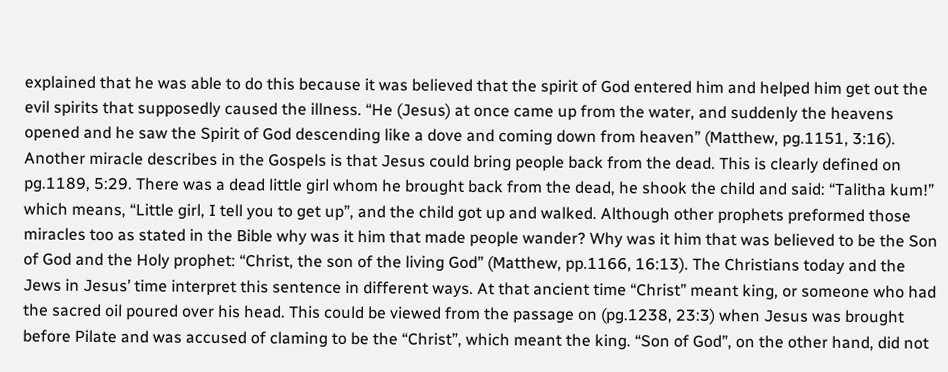explained that he was able to do this because it was believed that the spirit of God entered him and helped him get out the evil spirits that supposedly caused the illness. “He (Jesus) at once came up from the water, and suddenly the heavens opened and he saw the Spirit of God descending like a dove and coming down from heaven” (Matthew, pg.1151, 3:16). Another miracle describes in the Gospels is that Jesus could bring people back from the dead. This is clearly defined on pg.1189, 5:29. There was a dead little girl whom he brought back from the dead, he shook the child and said: “Talitha kum!” which means, “Little girl, I tell you to get up”, and the child got up and walked. Although other prophets preformed those miracles too as stated in the Bible why was it him that made people wander? Why was it him that was believed to be the Son of God and the Holy prophet: “Christ, the son of the living God” (Matthew, pp.1166, 16:13). The Christians today and the Jews in Jesus’ time interpret this sentence in different ways. At that ancient time “Christ” meant king, or someone who had the sacred oil poured over his head. This could be viewed from the passage on (pg.1238, 23:3) when Jesus was brought before Pilate and was accused of claming to be the “Christ”, which meant the king. “Son of God”, on the other hand, did not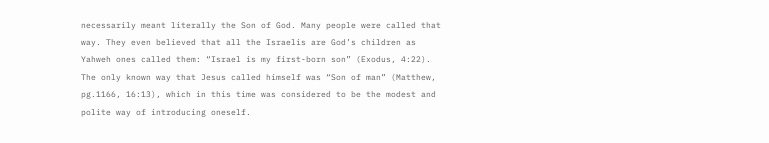necessarily meant literally the Son of God. Many people were called that way. They even believed that all the Israelis are God’s children as Yahweh ones called them: “Israel is my first-born son” (Exodus, 4:22). The only known way that Jesus called himself was “Son of man” (Matthew, pg.1166, 16:13), which in this time was considered to be the modest and polite way of introducing oneself.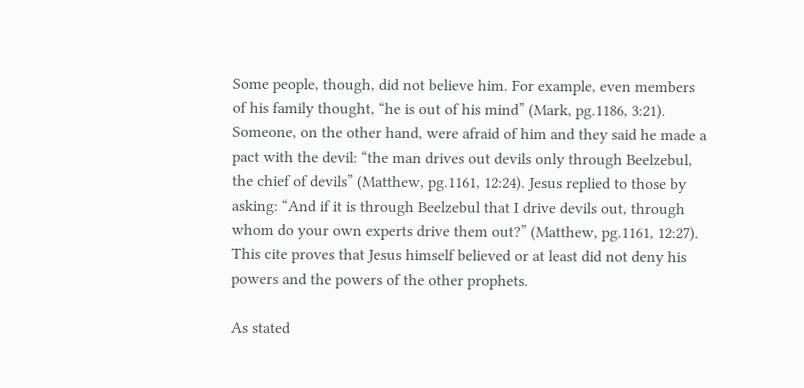Some people, though, did not believe him. For example, even members of his family thought, “he is out of his mind” (Mark, pg.1186, 3:21). Someone, on the other hand, were afraid of him and they said he made a pact with the devil: “the man drives out devils only through Beelzebul, the chief of devils” (Matthew, pg.1161, 12:24). Jesus replied to those by asking: “And if it is through Beelzebul that I drive devils out, through whom do your own experts drive them out?” (Matthew, pg.1161, 12:27). This cite proves that Jesus himself believed or at least did not deny his powers and the powers of the other prophets.

As stated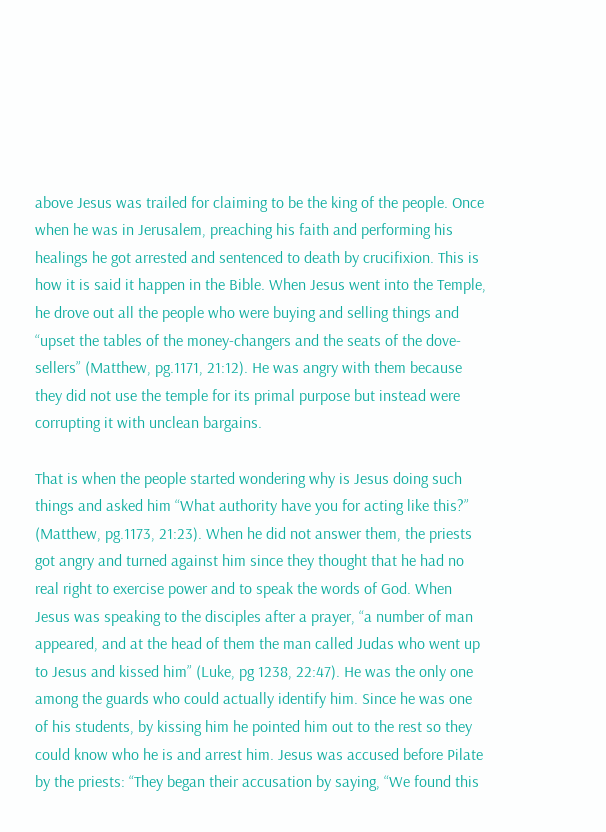above Jesus was trailed for claiming to be the king of the people. Once when he was in Jerusalem, preaching his faith and performing his healings he got arrested and sentenced to death by crucifixion. This is how it is said it happen in the Bible. When Jesus went into the Temple, he drove out all the people who were buying and selling things and “upset the tables of the money-changers and the seats of the dove-sellers” (Matthew, pg.1171, 21:12). He was angry with them because they did not use the temple for its primal purpose but instead were corrupting it with unclean bargains.

That is when the people started wondering why is Jesus doing such things and asked him “What authority have you for acting like this?” (Matthew, pg.1173, 21:23). When he did not answer them, the priests got angry and turned against him since they thought that he had no real right to exercise power and to speak the words of God. When Jesus was speaking to the disciples after a prayer, “a number of man appeared, and at the head of them the man called Judas who went up to Jesus and kissed him” (Luke, pg 1238, 22:47). He was the only one among the guards who could actually identify him. Since he was one of his students, by kissing him he pointed him out to the rest so they could know who he is and arrest him. Jesus was accused before Pilate by the priests: “They began their accusation by saying, “We found this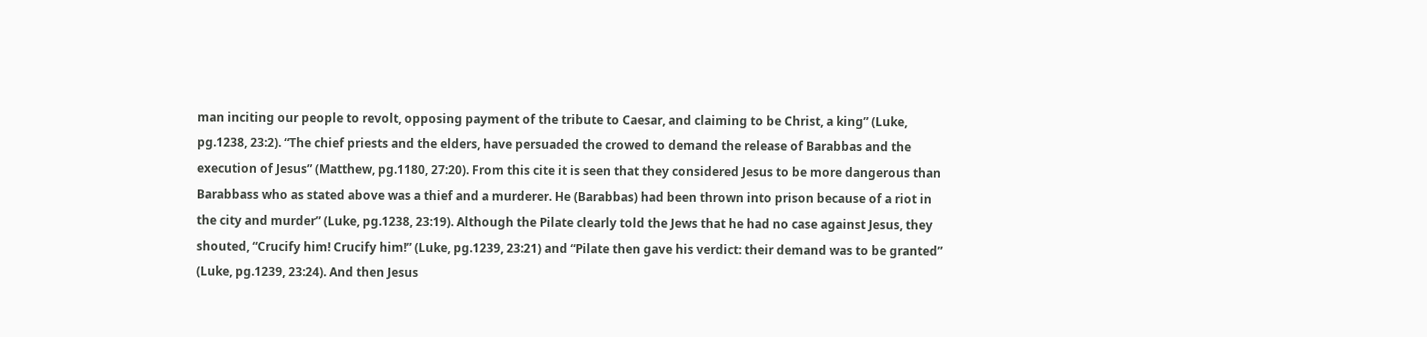man inciting our people to revolt, opposing payment of the tribute to Caesar, and claiming to be Christ, a king” (Luke, pg.1238, 23:2). “The chief priests and the elders, have persuaded the crowed to demand the release of Barabbas and the execution of Jesus” (Matthew, pg.1180, 27:20). From this cite it is seen that they considered Jesus to be more dangerous than Barabbass who as stated above was a thief and a murderer. He (Barabbas) had been thrown into prison because of a riot in the city and murder” (Luke, pg.1238, 23:19). Although the Pilate clearly told the Jews that he had no case against Jesus, they shouted, “Crucify him! Crucify him!” (Luke, pg.1239, 23:21) and “Pilate then gave his verdict: their demand was to be granted” (Luke, pg.1239, 23:24). And then Jesus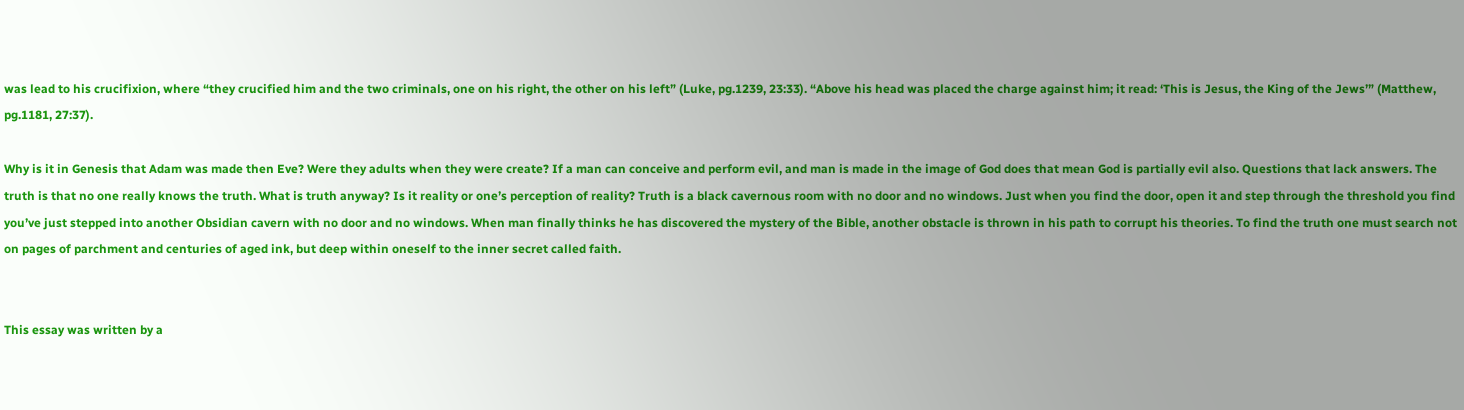was lead to his crucifixion, where “they crucified him and the two criminals, one on his right, the other on his left” (Luke, pg.1239, 23:33). “Above his head was placed the charge against him; it read: ‘This is Jesus, the King of the Jews’” (Matthew, pg.1181, 27:37).

Why is it in Genesis that Adam was made then Eve? Were they adults when they were create? If a man can conceive and perform evil, and man is made in the image of God does that mean God is partially evil also. Questions that lack answers. The truth is that no one really knows the truth. What is truth anyway? Is it reality or one’s perception of reality? Truth is a black cavernous room with no door and no windows. Just when you find the door, open it and step through the threshold you find you’ve just stepped into another Obsidian cavern with no door and no windows. When man finally thinks he has discovered the mystery of the Bible, another obstacle is thrown in his path to corrupt his theories. To find the truth one must search not on pages of parchment and centuries of aged ink, but deep within oneself to the inner secret called faith.


This essay was written by a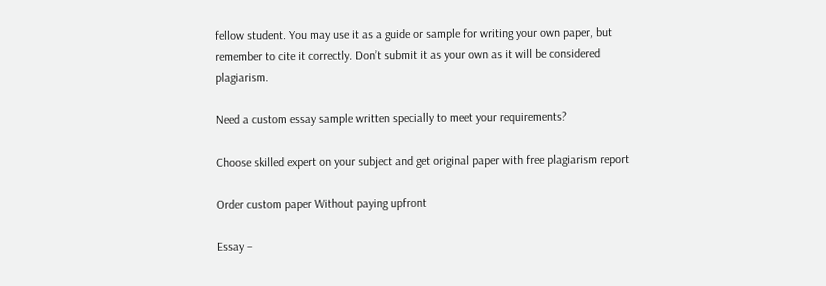fellow student. You may use it as a guide or sample for writing your own paper, but remember to cite it correctly. Don’t submit it as your own as it will be considered plagiarism.

Need a custom essay sample written specially to meet your requirements?

Choose skilled expert on your subject and get original paper with free plagiarism report

Order custom paper Without paying upfront

Essay –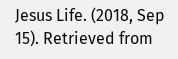Jesus Life. (2018, Sep 15). Retrieved from